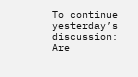To continue yesterday’s discussion:  Are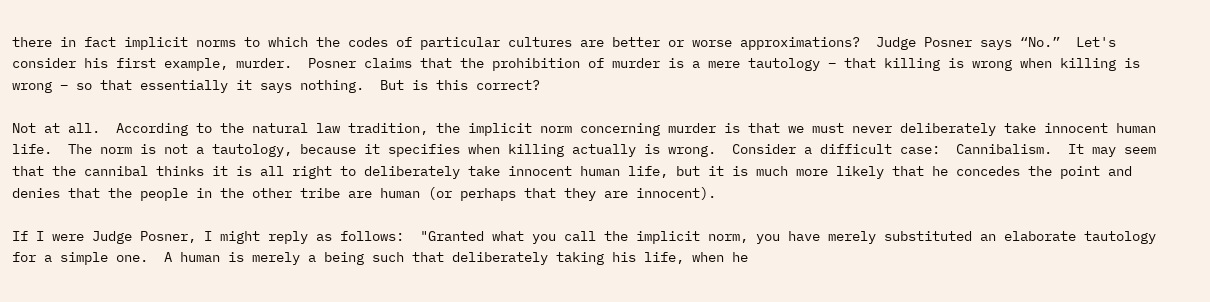there in fact implicit norms to which the codes of particular cultures are better or worse approximations?  Judge Posner says “No.”  Let's consider his first example, murder.  Posner claims that the prohibition of murder is a mere tautology – that killing is wrong when killing is wrong – so that essentially it says nothing.  But is this correct?

Not at all.  According to the natural law tradition, the implicit norm concerning murder is that we must never deliberately take innocent human life.  The norm is not a tautology, because it specifies when killing actually is wrong.  Consider a difficult case:  Cannibalism.  It may seem that the cannibal thinks it is all right to deliberately take innocent human life, but it is much more likely that he concedes the point and denies that the people in the other tribe are human (or perhaps that they are innocent).

If I were Judge Posner, I might reply as follows:  "Granted what you call the implicit norm, you have merely substituted an elaborate tautology for a simple one.  A human is merely a being such that deliberately taking his life, when he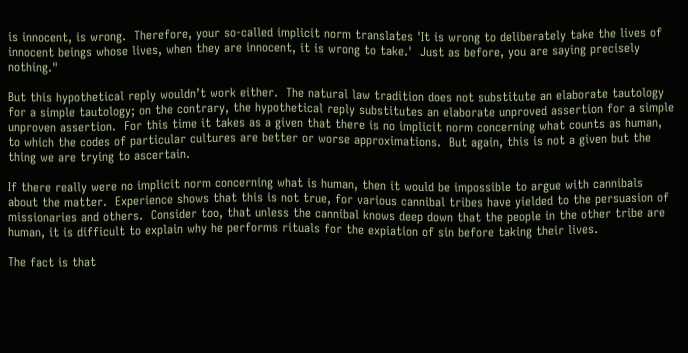is innocent, is wrong.  Therefore, your so-called implicit norm translates 'It is wrong to deliberately take the lives of innocent beings whose lives, when they are innocent, it is wrong to take.'  Just as before, you are saying precisely nothing."

But this hypothetical reply wouldn’t work either.  The natural law tradition does not substitute an elaborate tautology for a simple tautology; on the contrary, the hypothetical reply substitutes an elaborate unproved assertion for a simple unproven assertion.  For this time it takes as a given that there is no implicit norm concerning what counts as human, to which the codes of particular cultures are better or worse approximations.  But again, this is not a given but the thing we are trying to ascertain.

If there really were no implicit norm concerning what is human, then it would be impossible to argue with cannibals about the matter.  Experience shows that this is not true, for various cannibal tribes have yielded to the persuasion of missionaries and others.  Consider too, that unless the cannibal knows deep down that the people in the other tribe are human, it is difficult to explain why he performs rituals for the expiation of sin before taking their lives.

The fact is that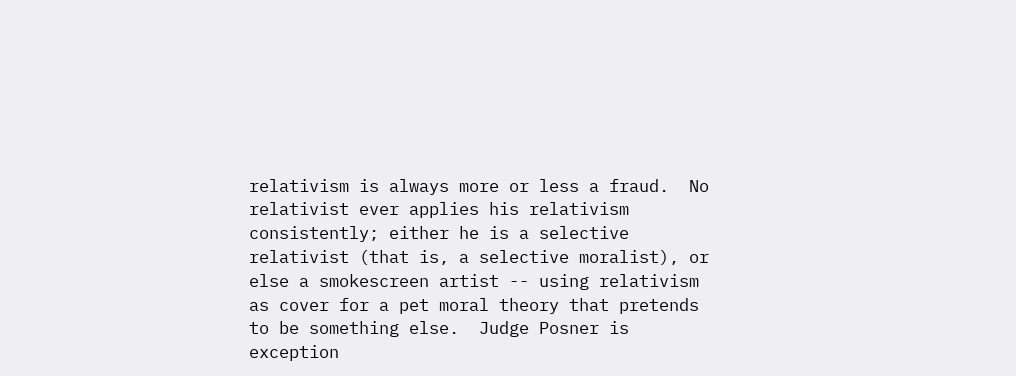relativism is always more or less a fraud.  No relativist ever applies his relativism consistently; either he is a selective relativist (that is, a selective moralist), or else a smokescreen artist -- using relativism as cover for a pet moral theory that pretends to be something else.  Judge Posner is exception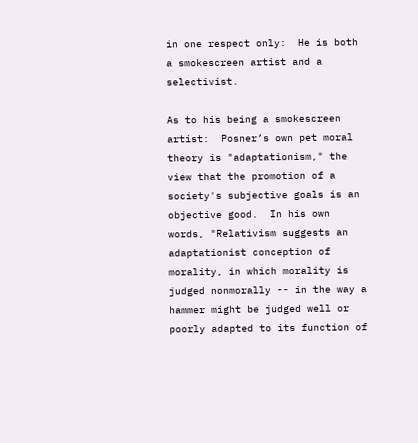in one respect only:  He is both a smokescreen artist and a selectivist.

As to his being a smokescreen artist:  Posner’s own pet moral theory is "adaptationism," the view that the promotion of a society's subjective goals is an objective good.  In his own words, "Relativism suggests an adaptationist conception of morality, in which morality is judged nonmorally -- in the way a hammer might be judged well or poorly adapted to its function of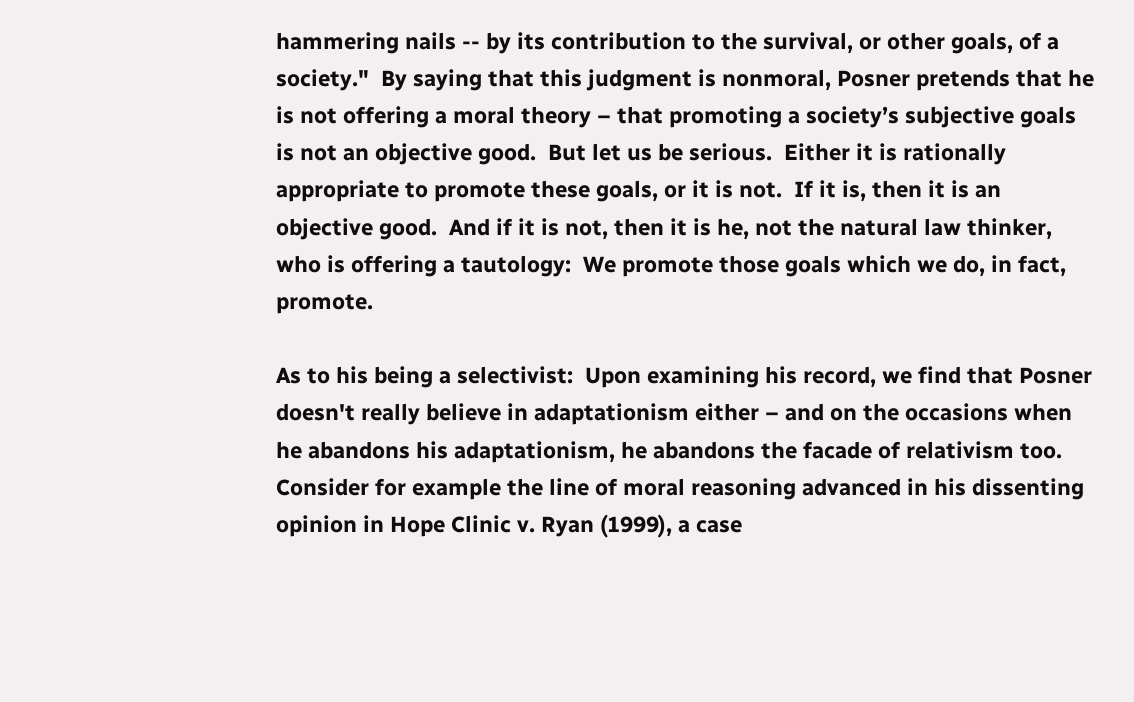hammering nails -- by its contribution to the survival, or other goals, of a society."  By saying that this judgment is nonmoral, Posner pretends that he is not offering a moral theory – that promoting a society’s subjective goals is not an objective good.  But let us be serious.  Either it is rationally appropriate to promote these goals, or it is not.  If it is, then it is an objective good.  And if it is not, then it is he, not the natural law thinker, who is offering a tautology:  We promote those goals which we do, in fact, promote.

As to his being a selectivist:  Upon examining his record, we find that Posner doesn't really believe in adaptationism either – and on the occasions when he abandons his adaptationism, he abandons the facade of relativism too.  Consider for example the line of moral reasoning advanced in his dissenting opinion in Hope Clinic v. Ryan (1999), a case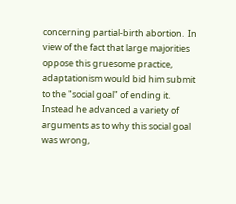concerning partial-birth abortion.  In view of the fact that large majorities oppose this gruesome practice, adaptationism would bid him submit to the "social goal" of ending it.  Instead he advanced a variety of arguments as to why this social goal was wrong,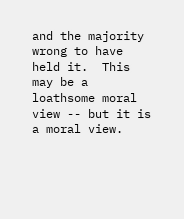and the majority wrong to have held it.  This may be a loathsome moral view -- but it is a moral view.